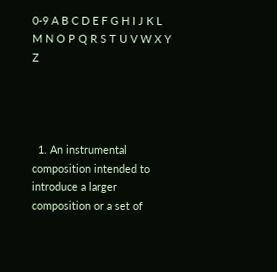0-9 A B C D E F G H I J K L M N O P Q R S T U V W X Y Z




  1. An instrumental composition intended to introduce a larger composition or a set of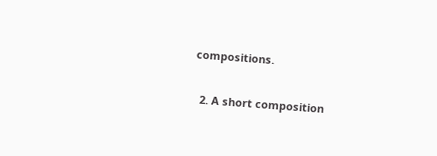compositions.

  2. A short composition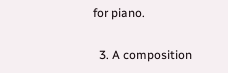for piano.

  3. A composition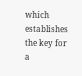which establishes the key for a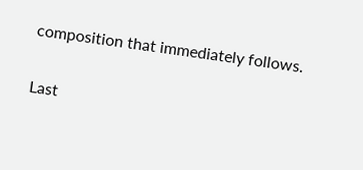composition that immediately follows.


Last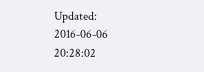Updated: 2016-06-06 20:28:02